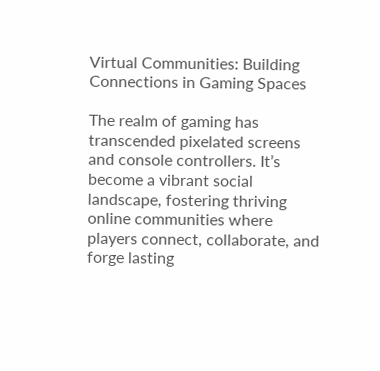Virtual Communities: Building Connections in Gaming Spaces

The realm of gaming has transcended pixelated screens and console controllers. It’s become a vibrant social landscape, fostering thriving online communities where players connect, collaborate, and forge lasting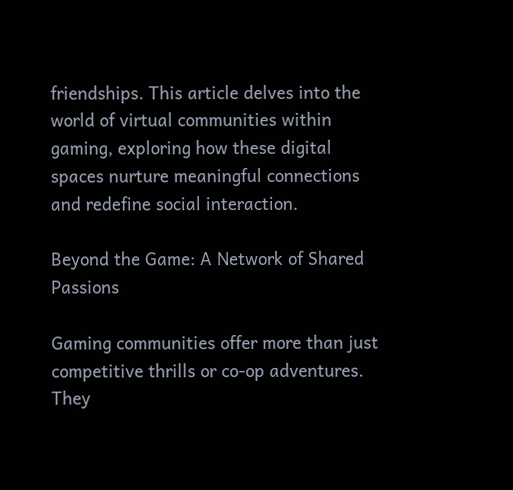friendships. This article delves into the world of virtual communities within gaming, exploring how these digital spaces nurture meaningful connections and redefine social interaction.

Beyond the Game: A Network of Shared Passions

Gaming communities offer more than just competitive thrills or co-op adventures. They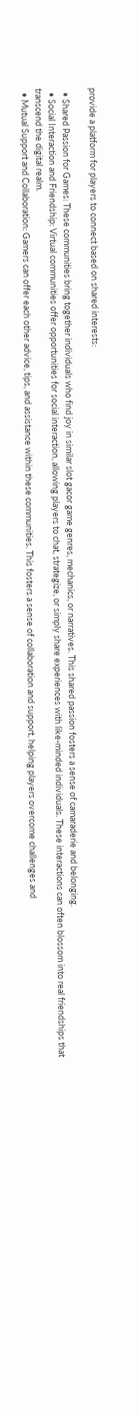provide a platform for players to connect based on shared interests:

  • Shared Passion for Games: These communities bring together individuals who find joy in similar slot gacor game genres, mechanics, or narratives. This shared passion fosters a sense of camaraderie and belonging.
  • Social Interaction and Friendship: Virtual communities offer opportunities for social interaction, allowing players to chat, strategize, or simply share experiences with like-minded individuals. These interactions can often blossom into real friendships that transcend the digital realm.
  • Mutual Support and Collaboration: Gamers can offer each other advice, tips, and assistance within these communities. This fosters a sense of collaboration and support, helping players overcome challenges and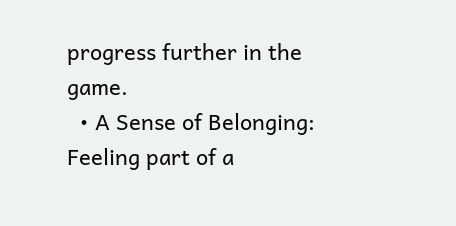progress further in the game.
  • A Sense of Belonging: Feeling part of a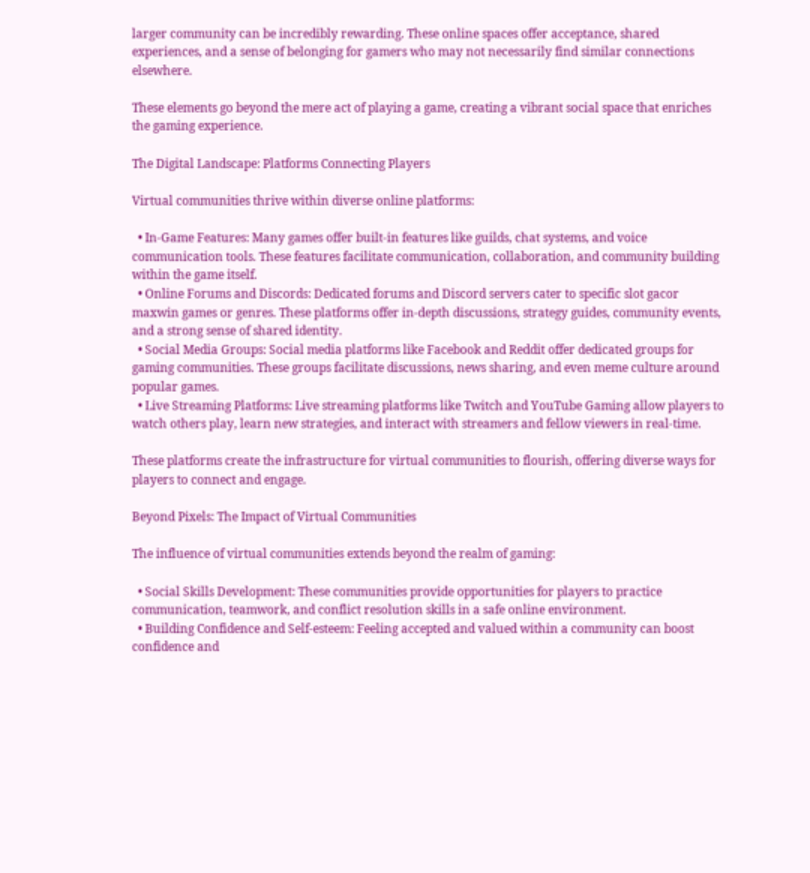larger community can be incredibly rewarding. These online spaces offer acceptance, shared experiences, and a sense of belonging for gamers who may not necessarily find similar connections elsewhere.

These elements go beyond the mere act of playing a game, creating a vibrant social space that enriches the gaming experience.

The Digital Landscape: Platforms Connecting Players

Virtual communities thrive within diverse online platforms:

  • In-Game Features: Many games offer built-in features like guilds, chat systems, and voice communication tools. These features facilitate communication, collaboration, and community building within the game itself.
  • Online Forums and Discords: Dedicated forums and Discord servers cater to specific slot gacor maxwin games or genres. These platforms offer in-depth discussions, strategy guides, community events, and a strong sense of shared identity.
  • Social Media Groups: Social media platforms like Facebook and Reddit offer dedicated groups for gaming communities. These groups facilitate discussions, news sharing, and even meme culture around popular games.
  • Live Streaming Platforms: Live streaming platforms like Twitch and YouTube Gaming allow players to watch others play, learn new strategies, and interact with streamers and fellow viewers in real-time.

These platforms create the infrastructure for virtual communities to flourish, offering diverse ways for players to connect and engage.

Beyond Pixels: The Impact of Virtual Communities

The influence of virtual communities extends beyond the realm of gaming:

  • Social Skills Development: These communities provide opportunities for players to practice communication, teamwork, and conflict resolution skills in a safe online environment.
  • Building Confidence and Self-esteem: Feeling accepted and valued within a community can boost confidence and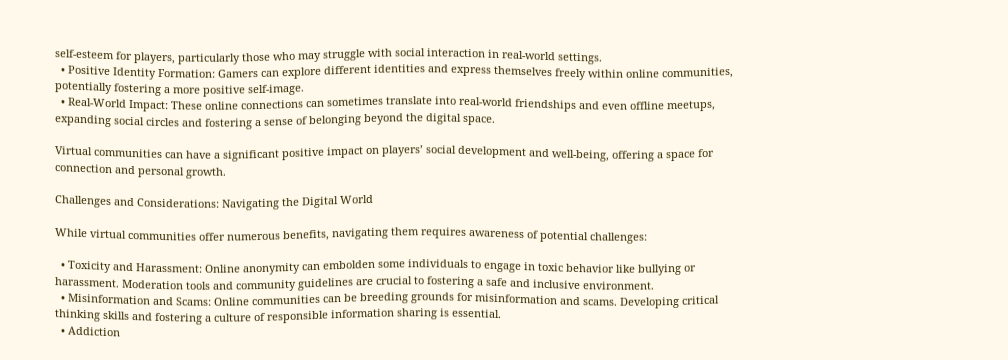self-esteem for players, particularly those who may struggle with social interaction in real-world settings.
  • Positive Identity Formation: Gamers can explore different identities and express themselves freely within online communities, potentially fostering a more positive self-image.
  • Real-World Impact: These online connections can sometimes translate into real-world friendships and even offline meetups, expanding social circles and fostering a sense of belonging beyond the digital space.

Virtual communities can have a significant positive impact on players’ social development and well-being, offering a space for connection and personal growth.

Challenges and Considerations: Navigating the Digital World

While virtual communities offer numerous benefits, navigating them requires awareness of potential challenges:

  • Toxicity and Harassment: Online anonymity can embolden some individuals to engage in toxic behavior like bullying or harassment. Moderation tools and community guidelines are crucial to fostering a safe and inclusive environment.
  • Misinformation and Scams: Online communities can be breeding grounds for misinformation and scams. Developing critical thinking skills and fostering a culture of responsible information sharing is essential.
  • Addiction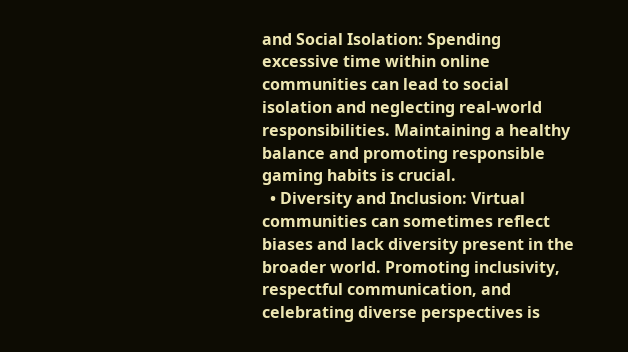and Social Isolation: Spending excessive time within online communities can lead to social isolation and neglecting real-world responsibilities. Maintaining a healthy balance and promoting responsible gaming habits is crucial.
  • Diversity and Inclusion: Virtual communities can sometimes reflect biases and lack diversity present in the broader world. Promoting inclusivity, respectful communication, and celebrating diverse perspectives is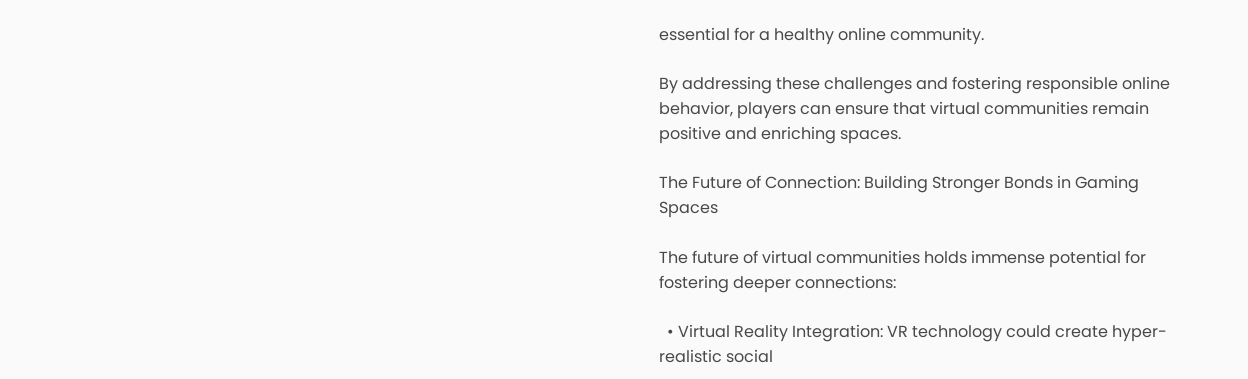essential for a healthy online community.

By addressing these challenges and fostering responsible online behavior, players can ensure that virtual communities remain positive and enriching spaces.

The Future of Connection: Building Stronger Bonds in Gaming Spaces

The future of virtual communities holds immense potential for fostering deeper connections:

  • Virtual Reality Integration: VR technology could create hyper-realistic social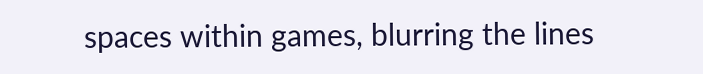spaces within games, blurring the lines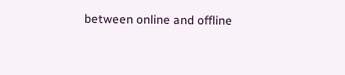between online and offline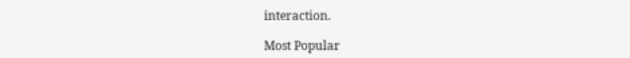interaction.

Most Popular